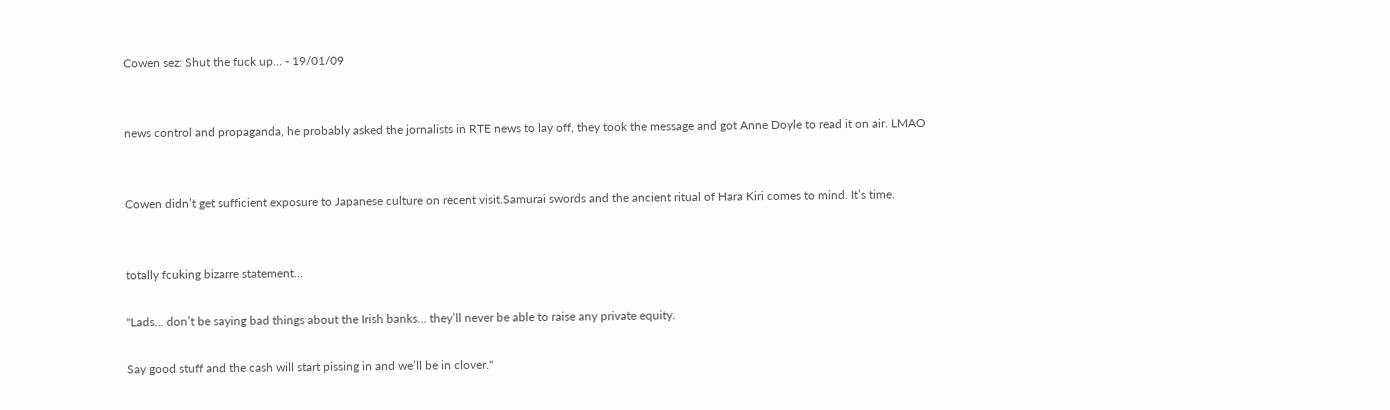Cowen sez: Shut the fuck up... - 19/01/09


news control and propaganda, he probably asked the jornalists in RTE news to lay off, they took the message and got Anne Doyle to read it on air. LMAO


Cowen didn’t get sufficient exposure to Japanese culture on recent visit.Samurai swords and the ancient ritual of Hara Kiri comes to mind. It’s time.


totally fcuking bizarre statement…

"Lads… don’t be saying bad things about the Irish banks… they’ll never be able to raise any private equity.

Say good stuff and the cash will start pissing in and we’ll be in clover."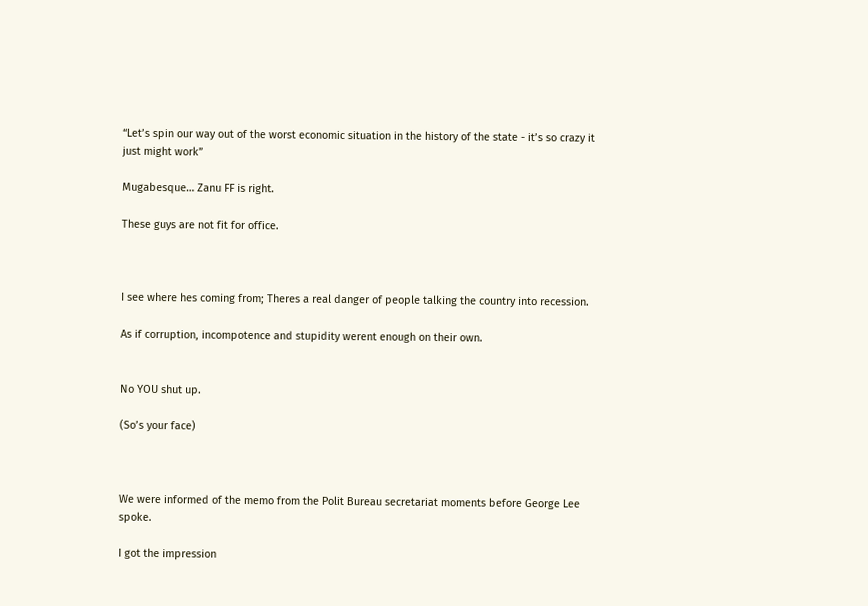“Let’s spin our way out of the worst economic situation in the history of the state - it’s so crazy it just might work”

Mugabesque… Zanu FF is right.

These guys are not fit for office.



I see where hes coming from; Theres a real danger of people talking the country into recession.

As if corruption, incompotence and stupidity werent enough on their own.


No YOU shut up.

(So’s your face)



We were informed of the memo from the Polit Bureau secretariat moments before George Lee spoke.

I got the impression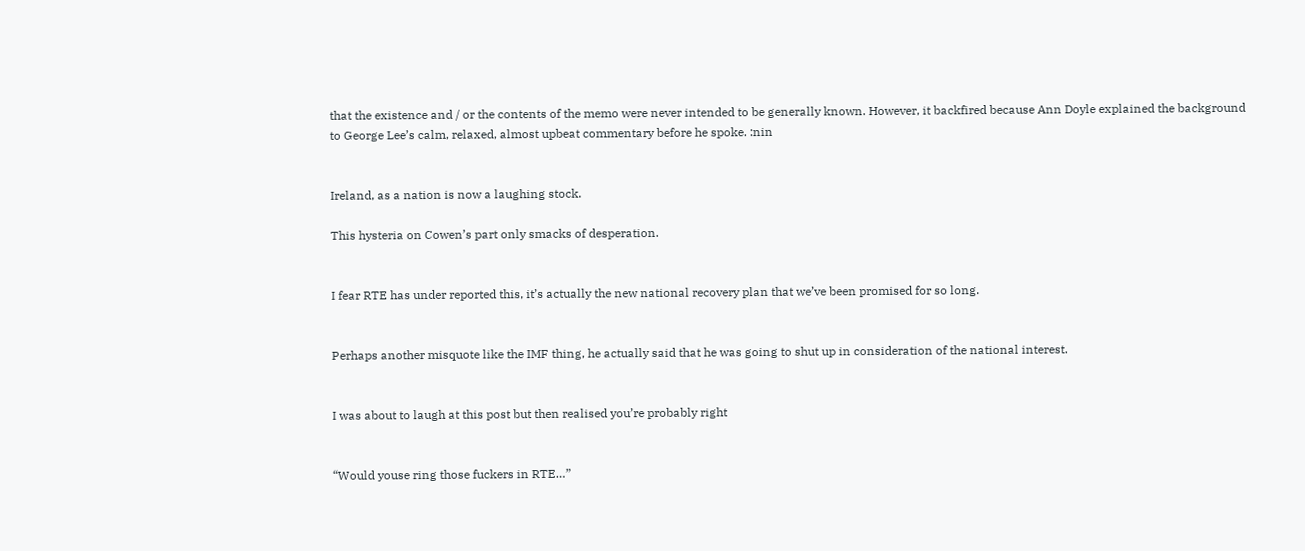that the existence and / or the contents of the memo were never intended to be generally known. However, it backfired because Ann Doyle explained the background to George Lee’s calm, relaxed, almost upbeat commentary before he spoke. :nin


Ireland, as a nation is now a laughing stock.

This hysteria on Cowen’s part only smacks of desperation.


I fear RTE has under reported this, it’s actually the new national recovery plan that we’ve been promised for so long.


Perhaps another misquote like the IMF thing, he actually said that he was going to shut up in consideration of the national interest.


I was about to laugh at this post but then realised you’re probably right


“Would youse ring those fuckers in RTE…”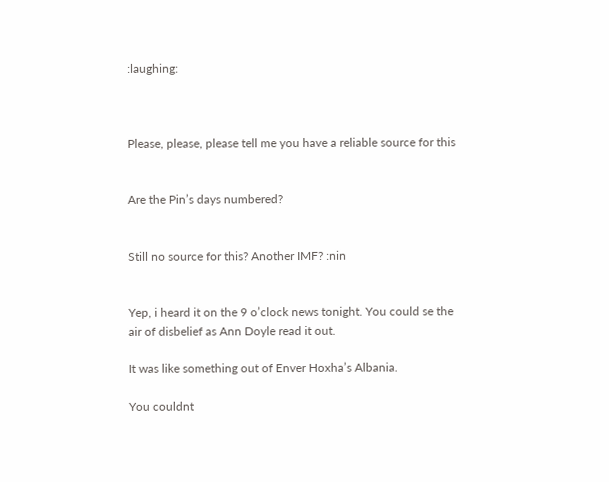:laughing:



Please, please, please tell me you have a reliable source for this


Are the Pin’s days numbered?


Still no source for this? Another IMF? :nin


Yep, i heard it on the 9 o’clock news tonight. You could se the air of disbelief as Ann Doyle read it out.

It was like something out of Enver Hoxha’s Albania.

You couldnt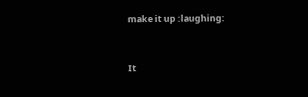make it up :laughing:


It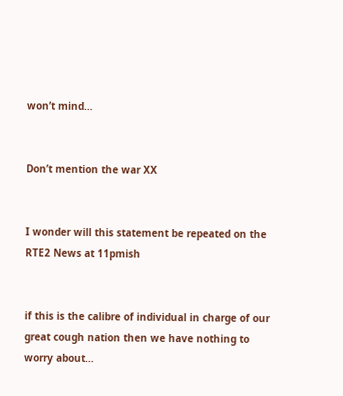won’t mind…


Don’t mention the war XX


I wonder will this statement be repeated on the RTE2 News at 11pmish


if this is the calibre of individual in charge of our great cough nation then we have nothing to worry about…